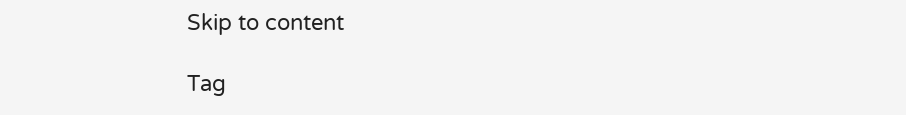Skip to content

Tag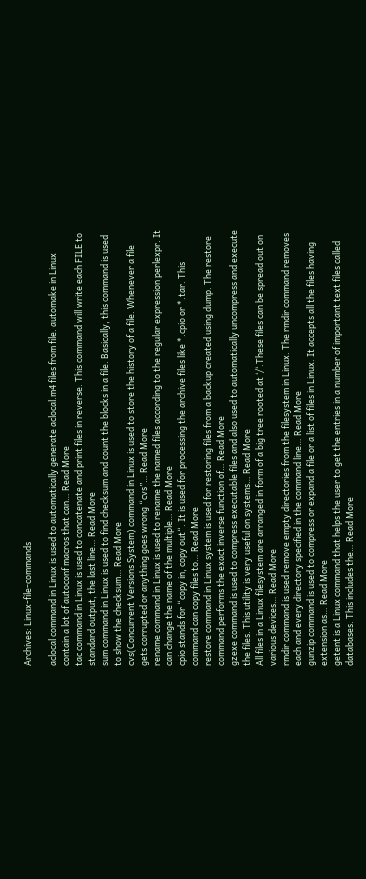Archives: Linux-file-commands

aclocal command in Linux is used to automatically generate aclocal.m4 files from file. automake in Linux contain a lot of autoconf macros that can… Read More
tac command in Linux is used to concatenate and print files in reverse. This command will write each FILE to standard output, the last line… Read More
sum command in Linux is used to find checksum and count the blocks in a file. Basically, this command is used to show the checksum… Read More
cvs(Concurrent Versions System) command in Linux is used to store the history of a file. Whenever a file gets corrupted or anything goes wrong “cvs”… Read More
rename command in Linux is used to rename the named files according to the regular expression perlexpr. It can change the name of the multiple… Read More
cpio stands for “copy in, copy out“. It is used for processing the archive files like *.cpio or *.tar. This command can copy files to… Read More
restore command in Linux system is used for restoring files from a backup created using dump. The restore command performs the exact inverse function of… Read More
gzexe command is used to compress executable files and also used to automatically uncompress and execute the files. This utility is very useful on systems… Read More
All files in a Linux filesystem are arranged in form of a big tree rooted at ‘/‘.These files can be spread out on various devices… Read More
rmdir command is used remove empty directories from the filesystem in Linux. The rmdir command removes each and every directory specified in the command line… Read More
gunzip command is used to compress or expand a file or a list of files in Linux. It accepts all the files having extension as… Read More
getent is a Linux command that helps the user to get the entries in a number of important text files called databases. This includes the… Read More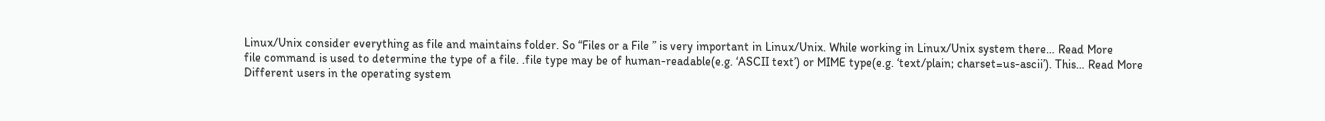Linux/Unix consider everything as file and maintains folder. So “Files or a File ” is very important in Linux/Unix. While working in Linux/Unix system there… Read More
file command is used to determine the type of a file. .file type may be of human-readable(e.g. ‘ASCII text’) or MIME type(e.g. ‘text/plain; charset=us-ascii’). This… Read More
Different users in the operating system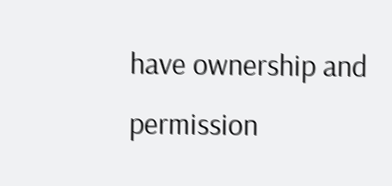have ownership and permission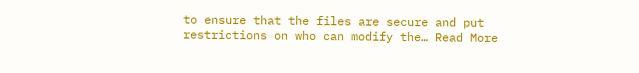to ensure that the files are secure and put restrictions on who can modify the… Read More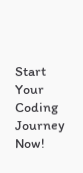Start Your Coding Journey Now!